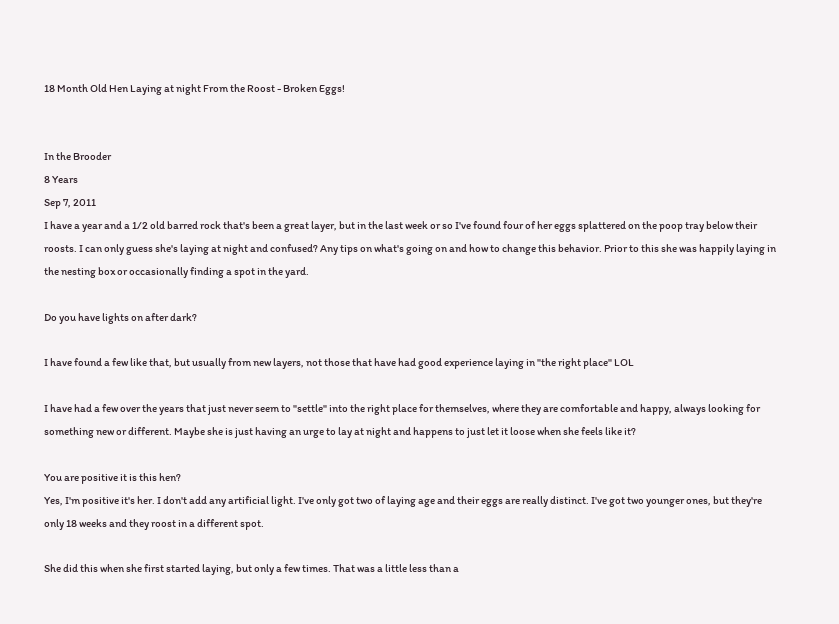18 Month Old Hen Laying at night From the Roost - Broken Eggs!


In the Brooder
8 Years
Sep 7, 2011
I have a year and a 1/2 old barred rock that's been a great layer, but in the last week or so I've found four of her eggs splattered on the poop tray below their roosts. I can only guess she's laying at night and confused? Any tips on what's going on and how to change this behavior. Prior to this she was happily laying in the nesting box or occasionally finding a spot in the yard.

Do you have lights on after dark?

I have found a few like that, but usually from new layers, not those that have had good experience laying in "the right place" LOL

I have had a few over the years that just never seem to "settle" into the right place for themselves, where they are comfortable and happy, always looking for something new or different. Maybe she is just having an urge to lay at night and happens to just let it loose when she feels like it?

You are positive it is this hen?
Yes, I'm positive it's her. I don't add any artificial light. I've only got two of laying age and their eggs are really distinct. I've got two younger ones, but they're only 18 weeks and they roost in a different spot.

She did this when she first started laying, but only a few times. That was a little less than a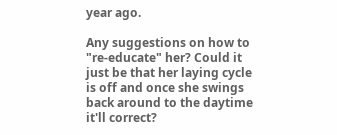year ago.

Any suggestions on how to "re-educate" her? Could it just be that her laying cycle is off and once she swings back around to the daytime it'll correct?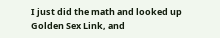I just did the math and looked up Golden Sex Link, and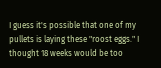I guess it's possible that one of my pullets is laying these "roost eggs." I thought 18 weeks would be too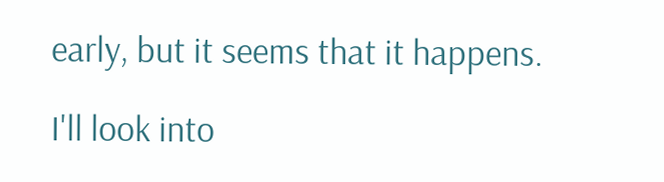early, but it seems that it happens.

I'll look into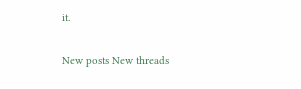it.

New posts New threads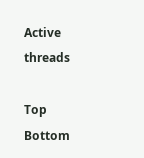Active threads

Top Bottom